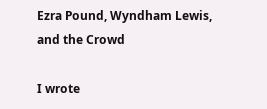Ezra Pound, Wyndham Lewis, and the Crowd

I wrote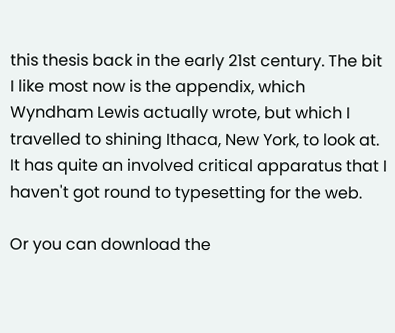this thesis back in the early 21st century. The bit I like most now is the appendix, which Wyndham Lewis actually wrote, but which I travelled to shining Ithaca, New York, to look at. It has quite an involved critical apparatus that I haven't got round to typesetting for the web.

Or you can download the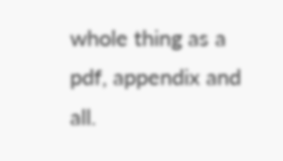whole thing as a pdf, appendix and all.